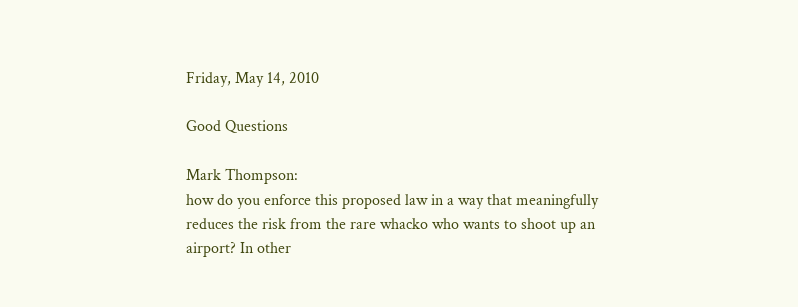Friday, May 14, 2010

Good Questions

Mark Thompson:
how do you enforce this proposed law in a way that meaningfully reduces the risk from the rare whacko who wants to shoot up an airport? In other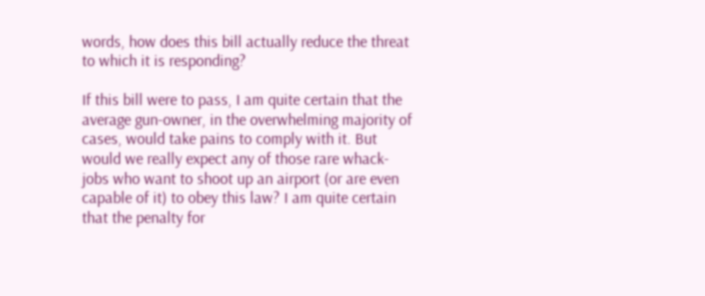words, how does this bill actually reduce the threat to which it is responding?

If this bill were to pass, I am quite certain that the average gun-owner, in the overwhelming majority of cases, would take pains to comply with it. But would we really expect any of those rare whack-jobs who want to shoot up an airport (or are even capable of it) to obey this law? I am quite certain that the penalty for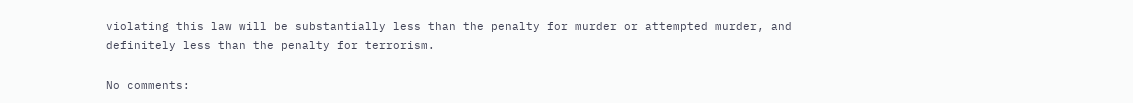violating this law will be substantially less than the penalty for murder or attempted murder, and definitely less than the penalty for terrorism.

No comments: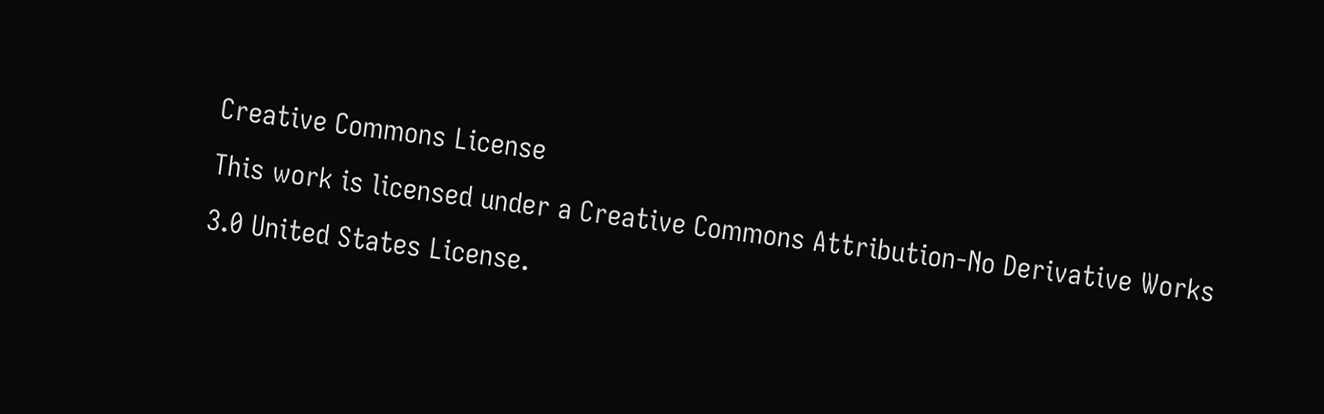Creative Commons License
This work is licensed under a Creative Commons Attribution-No Derivative Works 3.0 United States License.